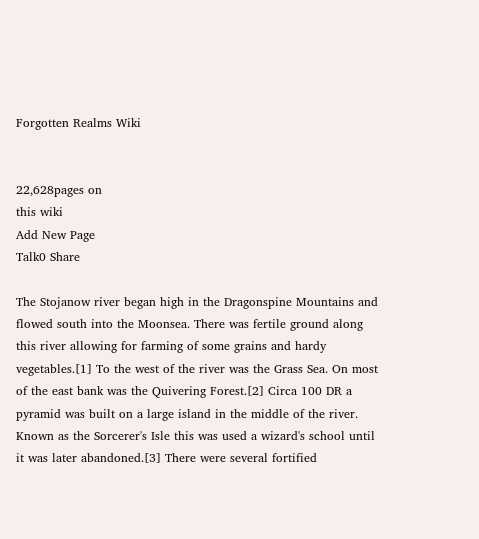Forgotten Realms Wiki


22,628pages on
this wiki
Add New Page
Talk0 Share

The Stojanow river began high in the Dragonspine Mountains and flowed south into the Moonsea. There was fertile ground along this river allowing for farming of some grains and hardy vegetables.[1] To the west of the river was the Grass Sea. On most of the east bank was the Quivering Forest.[2] Circa 100 DR a pyramid was built on a large island in the middle of the river. Known as the Sorcerer's Isle this was used a wizard's school until it was later abandoned.[3] There were several fortified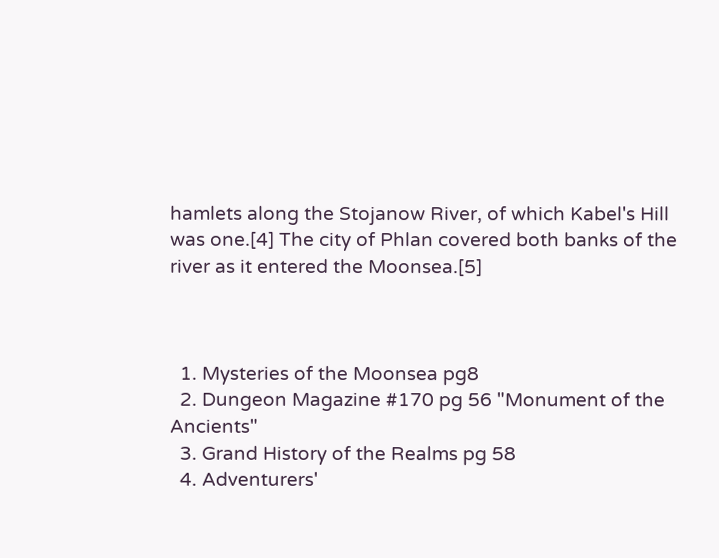hamlets along the Stojanow River, of which Kabel's Hill was one.[4] The city of Phlan covered both banks of the river as it entered the Moonsea.[5]



  1. Mysteries of the Moonsea pg8
  2. Dungeon Magazine #170 pg 56 "Monument of the Ancients"
  3. Grand History of the Realms pg 58
  4. Adventurers'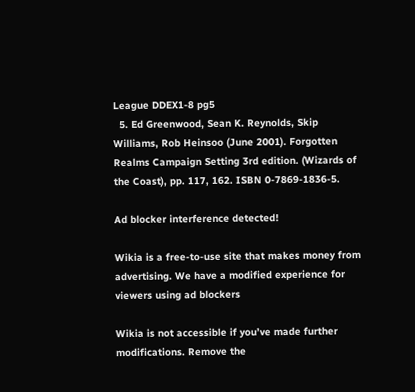League DDEX1-8 pg5
  5. Ed Greenwood, Sean K. Reynolds, Skip Williams, Rob Heinsoo (June 2001). Forgotten Realms Campaign Setting 3rd edition. (Wizards of the Coast), pp. 117, 162. ISBN 0-7869-1836-5.

Ad blocker interference detected!

Wikia is a free-to-use site that makes money from advertising. We have a modified experience for viewers using ad blockers

Wikia is not accessible if you’ve made further modifications. Remove the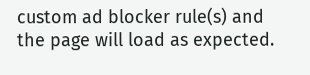custom ad blocker rule(s) and the page will load as expected.